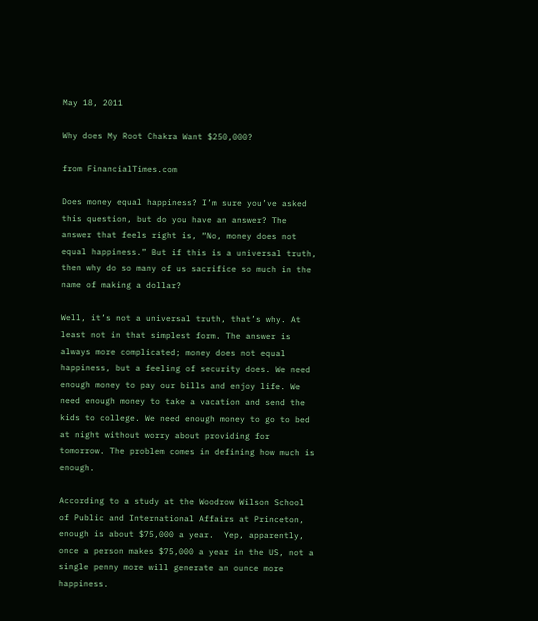May 18, 2011

Why does My Root Chakra Want $250,000?

from FinancialTimes.com

Does money equal happiness? I’m sure you’ve asked this question, but do you have an answer? The answer that feels right is, “No, money does not equal happiness.” But if this is a universal truth, then why do so many of us sacrifice so much in the name of making a dollar?

Well, it’s not a universal truth, that’s why. At least not in that simplest form. The answer is always more complicated; money does not equal happiness, but a feeling of security does. We need enough money to pay our bills and enjoy life. We need enough money to take a vacation and send the kids to college. We need enough money to go to bed at night without worry about providing for tomorrow. The problem comes in defining how much is enough.

According to a study at the Woodrow Wilson School of Public and International Affairs at Princeton, enough is about $75,000 a year.  Yep, apparently, once a person makes $75,000 a year in the US, not a single penny more will generate an ounce more happiness.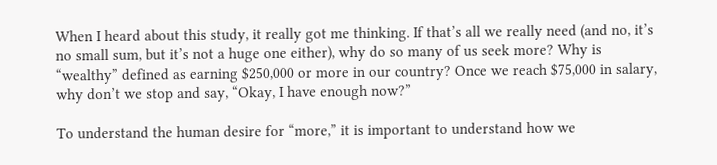When I heard about this study, it really got me thinking. If that’s all we really need (and no, it’s no small sum, but it’s not a huge one either), why do so many of us seek more? Why is “wealthy” defined as earning $250,000 or more in our country? Once we reach $75,000 in salary, why don’t we stop and say, “Okay, I have enough now?”

To understand the human desire for “more,” it is important to understand how we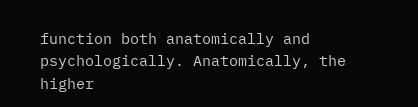function both anatomically and psychologically. Anatomically, the higher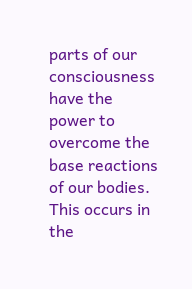parts of our consciousness have the power to overcome the base reactions of our bodies. This occurs in the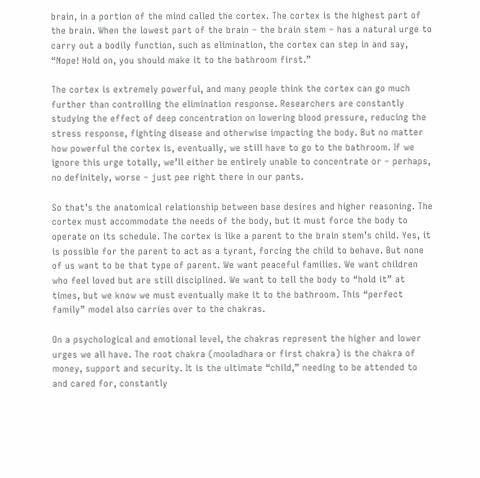brain, in a portion of the mind called the cortex. The cortex is the highest part of the brain. When the lowest part of the brain – the brain stem – has a natural urge to carry out a bodily function, such as elimination, the cortex can step in and say, “Nope! Hold on, you should make it to the bathroom first.”

The cortex is extremely powerful, and many people think the cortex can go much further than controlling the elimination response. Researchers are constantly studying the effect of deep concentration on lowering blood pressure, reducing the stress response, fighting disease and otherwise impacting the body. But no matter how powerful the cortex is, eventually, we still have to go to the bathroom. If we ignore this urge totally, we’ll either be entirely unable to concentrate or – perhaps, no definitely, worse – just pee right there in our pants.

So that’s the anatomical relationship between base desires and higher reasoning. The cortex must accommodate the needs of the body, but it must force the body to operate on its schedule. The cortex is like a parent to the brain stem’s child. Yes, it is possible for the parent to act as a tyrant, forcing the child to behave. But none of us want to be that type of parent. We want peaceful families. We want children who feel loved but are still disciplined. We want to tell the body to “hold it” at times, but we know we must eventually make it to the bathroom. This “perfect family” model also carries over to the chakras.

On a psychological and emotional level, the chakras represent the higher and lower urges we all have. The root chakra (mooladhara or first chakra) is the chakra of money, support and security. It is the ultimate “child,” needing to be attended to and cared for, constantly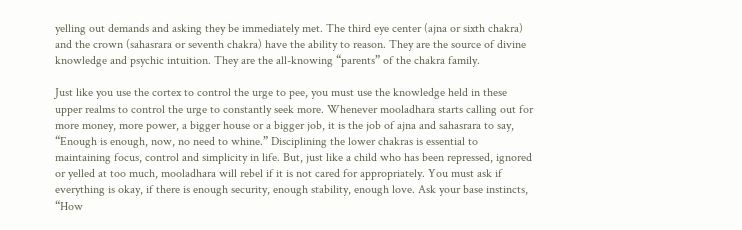yelling out demands and asking they be immediately met. The third eye center (ajna or sixth chakra) and the crown (sahasrara or seventh chakra) have the ability to reason. They are the source of divine knowledge and psychic intuition. They are the all-knowing “parents” of the chakra family.

Just like you use the cortex to control the urge to pee, you must use the knowledge held in these upper realms to control the urge to constantly seek more. Whenever mooladhara starts calling out for more money, more power, a bigger house or a bigger job, it is the job of ajna and sahasrara to say, “Enough is enough, now, no need to whine.” Disciplining the lower chakras is essential to maintaining focus, control and simplicity in life. But, just like a child who has been repressed, ignored or yelled at too much, mooladhara will rebel if it is not cared for appropriately. You must ask if everything is okay, if there is enough security, enough stability, enough love. Ask your base instincts, “How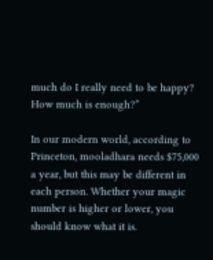much do I really need to be happy? How much is enough?”

In our modern world, according to Princeton, mooladhara needs $75,000 a year, but this may be different in each person. Whether your magic number is higher or lower, you should know what it is.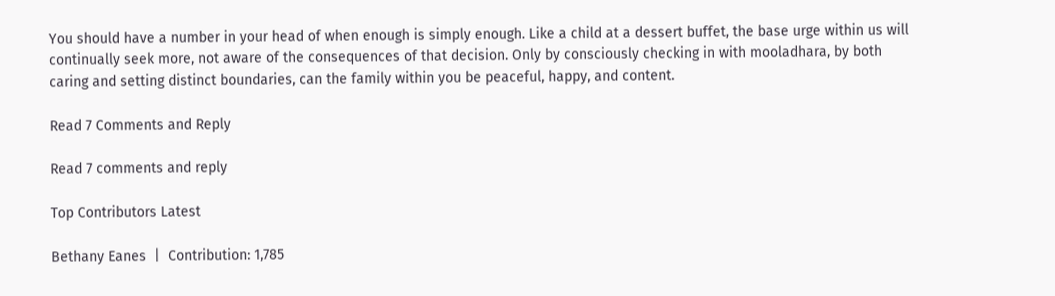You should have a number in your head of when enough is simply enough. Like a child at a dessert buffet, the base urge within us will continually seek more, not aware of the consequences of that decision. Only by consciously checking in with mooladhara, by both caring and setting distinct boundaries, can the family within you be peaceful, happy, and content.

Read 7 Comments and Reply

Read 7 comments and reply

Top Contributors Latest

Bethany Eanes  |  Contribution: 1,785